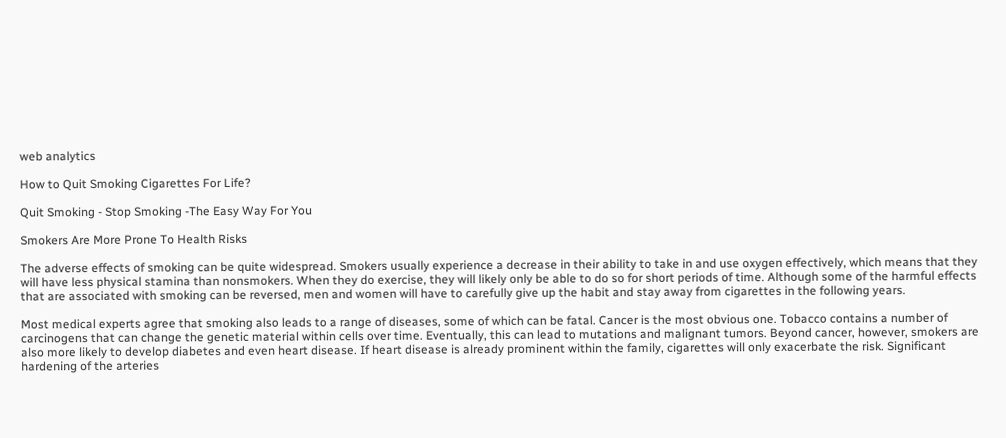web analytics

How to Quit Smoking Cigarettes For Life?

Quit Smoking - Stop Smoking -The Easy Way For You

Smokers Are More Prone To Health Risks

The adverse effects of smoking can be quite widespread. Smokers usually experience a decrease in their ability to take in and use oxygen effectively, which means that they will have less physical stamina than nonsmokers. When they do exercise, they will likely only be able to do so for short periods of time. Although some of the harmful effects that are associated with smoking can be reversed, men and women will have to carefully give up the habit and stay away from cigarettes in the following years.

Most medical experts agree that smoking also leads to a range of diseases, some of which can be fatal. Cancer is the most obvious one. Tobacco contains a number of carcinogens that can change the genetic material within cells over time. Eventually, this can lead to mutations and malignant tumors. Beyond cancer, however, smokers are also more likely to develop diabetes and even heart disease. If heart disease is already prominent within the family, cigarettes will only exacerbate the risk. Significant hardening of the arteries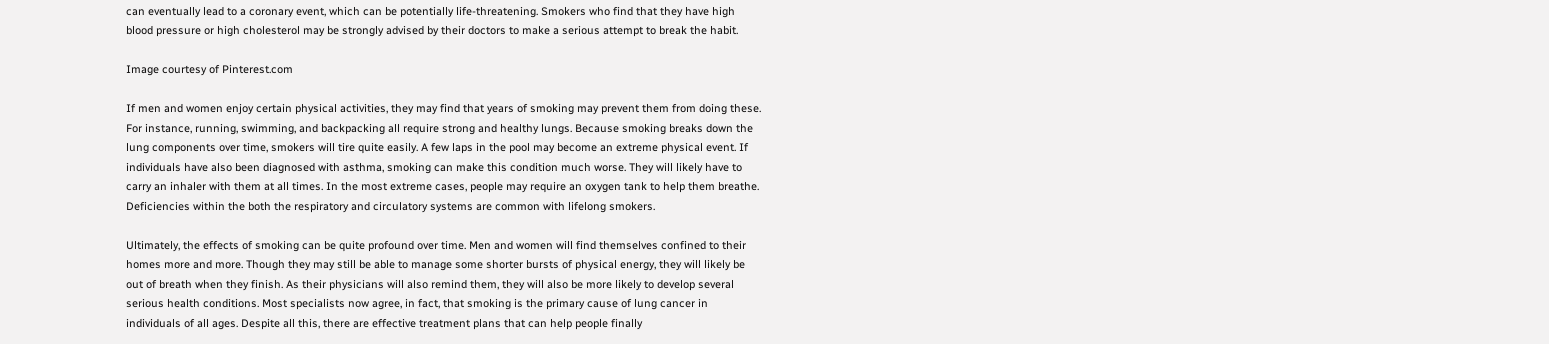can eventually lead to a coronary event, which can be potentially life-threatening. Smokers who find that they have high blood pressure or high cholesterol may be strongly advised by their doctors to make a serious attempt to break the habit.

Image courtesy of Pinterest.com

If men and women enjoy certain physical activities, they may find that years of smoking may prevent them from doing these. For instance, running, swimming, and backpacking all require strong and healthy lungs. Because smoking breaks down the lung components over time, smokers will tire quite easily. A few laps in the pool may become an extreme physical event. If individuals have also been diagnosed with asthma, smoking can make this condition much worse. They will likely have to carry an inhaler with them at all times. In the most extreme cases, people may require an oxygen tank to help them breathe. Deficiencies within the both the respiratory and circulatory systems are common with lifelong smokers.

Ultimately, the effects of smoking can be quite profound over time. Men and women will find themselves confined to their homes more and more. Though they may still be able to manage some shorter bursts of physical energy, they will likely be out of breath when they finish. As their physicians will also remind them, they will also be more likely to develop several serious health conditions. Most specialists now agree, in fact, that smoking is the primary cause of lung cancer in individuals of all ages. Despite all this, there are effective treatment plans that can help people finally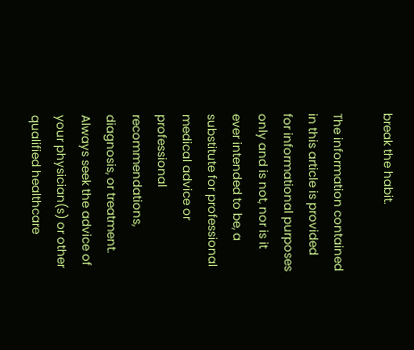break the habit.

The information contained in this article is provided for informational purposes only and is not, nor is it ever intended to be, a substitute for professional medical advice or professional recommendations, diagnosis, or treatment. Always seek the advice of your physician(s) or other qualified healthcare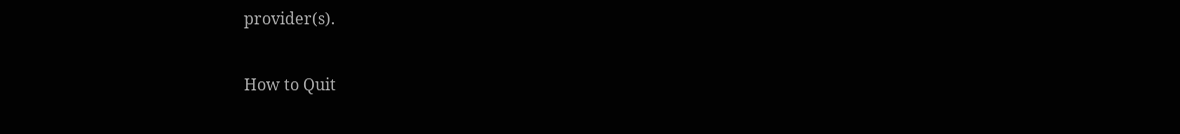provider(s).

How to Quit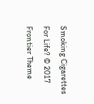Smoking Cigarettes For Life? © 2017 Frontier Theme